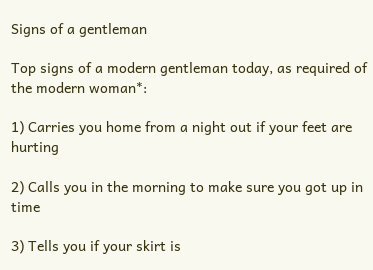Signs of a gentleman

Top signs of a modern gentleman today, as required of the modern woman*:

1) Carries you home from a night out if your feet are hurting

2) Calls you in the morning to make sure you got up in time

3) Tells you if your skirt is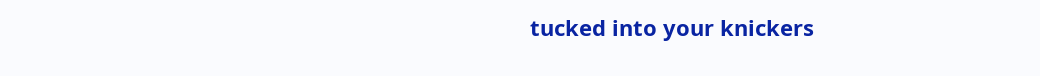tucked into your knickers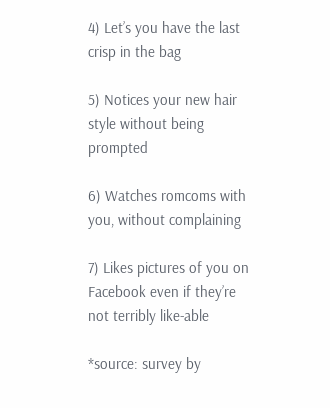4) Let’s you have the last crisp in the bag

5) Notices your new hair style without being prompted

6) Watches romcoms with you, without complaining

7) Likes pictures of you on Facebook even if they’re not terribly like-able

*source: survey by